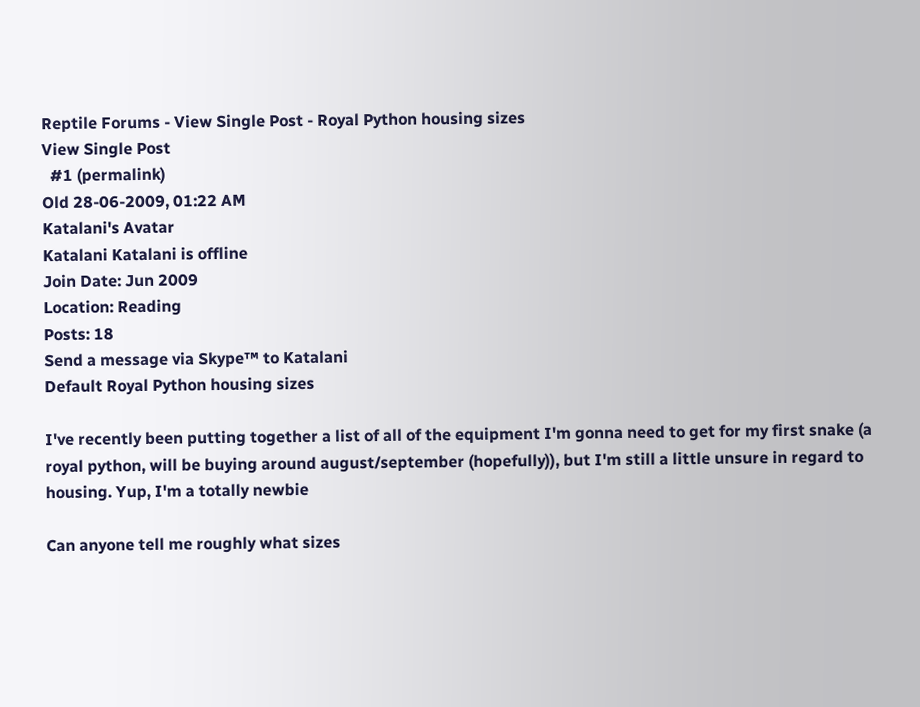Reptile Forums - View Single Post - Royal Python housing sizes
View Single Post
  #1 (permalink)
Old 28-06-2009, 01:22 AM
Katalani's Avatar
Katalani Katalani is offline
Join Date: Jun 2009
Location: Reading
Posts: 18
Send a message via Skype™ to Katalani
Default Royal Python housing sizes

I've recently been putting together a list of all of the equipment I'm gonna need to get for my first snake (a royal python, will be buying around august/september (hopefully)), but I'm still a little unsure in regard to housing. Yup, I'm a totally newbie

Can anyone tell me roughly what sizes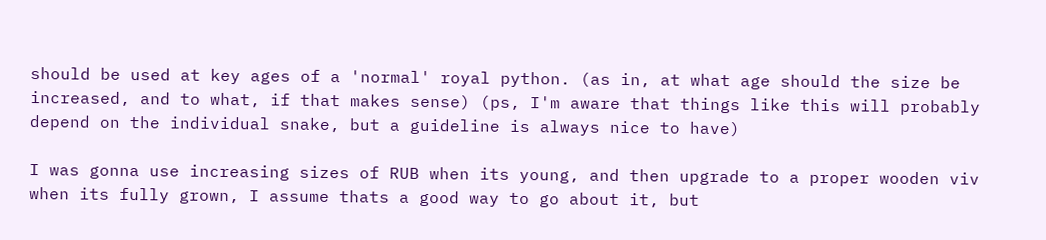should be used at key ages of a 'normal' royal python. (as in, at what age should the size be increased, and to what, if that makes sense) (ps, I'm aware that things like this will probably depend on the individual snake, but a guideline is always nice to have)

I was gonna use increasing sizes of RUB when its young, and then upgrade to a proper wooden viv when its fully grown, I assume thats a good way to go about it, but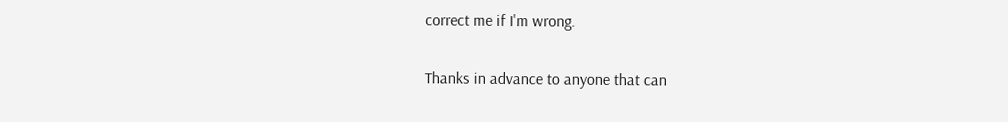correct me if I'm wrong.

Thanks in advance to anyone that can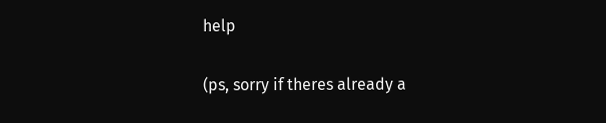help

(ps, sorry if theres already a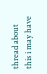thread about this i may have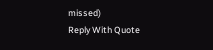missed)
Reply With Quote